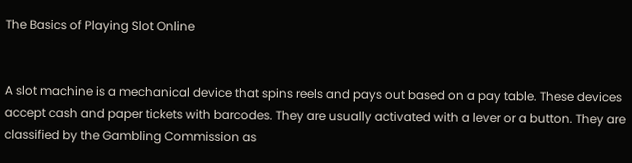The Basics of Playing Slot Online


A slot machine is a mechanical device that spins reels and pays out based on a pay table. These devices accept cash and paper tickets with barcodes. They are usually activated with a lever or a button. They are classified by the Gambling Commission as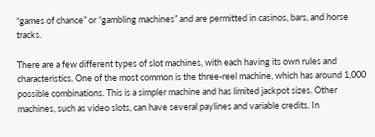“games of chance” or “gambling machines” and are permitted in casinos, bars, and horse tracks.

There are a few different types of slot machines, with each having its own rules and characteristics. One of the most common is the three-reel machine, which has around 1,000 possible combinations. This is a simpler machine and has limited jackpot sizes. Other machines, such as video slots, can have several paylines and variable credits. In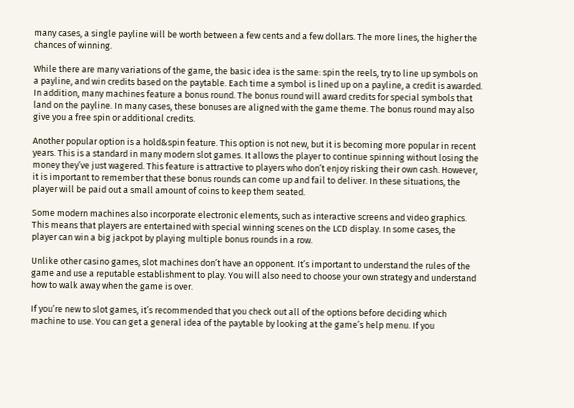many cases, a single payline will be worth between a few cents and a few dollars. The more lines, the higher the chances of winning.

While there are many variations of the game, the basic idea is the same: spin the reels, try to line up symbols on a payline, and win credits based on the paytable. Each time a symbol is lined up on a payline, a credit is awarded. In addition, many machines feature a bonus round. The bonus round will award credits for special symbols that land on the payline. In many cases, these bonuses are aligned with the game theme. The bonus round may also give you a free spin or additional credits.

Another popular option is a hold&spin feature. This option is not new, but it is becoming more popular in recent years. This is a standard in many modern slot games. It allows the player to continue spinning without losing the money they’ve just wagered. This feature is attractive to players who don’t enjoy risking their own cash. However, it is important to remember that these bonus rounds can come up and fail to deliver. In these situations, the player will be paid out a small amount of coins to keep them seated.

Some modern machines also incorporate electronic elements, such as interactive screens and video graphics. This means that players are entertained with special winning scenes on the LCD display. In some cases, the player can win a big jackpot by playing multiple bonus rounds in a row.

Unlike other casino games, slot machines don’t have an opponent. It’s important to understand the rules of the game and use a reputable establishment to play. You will also need to choose your own strategy and understand how to walk away when the game is over.

If you’re new to slot games, it’s recommended that you check out all of the options before deciding which machine to use. You can get a general idea of the paytable by looking at the game’s help menu. If you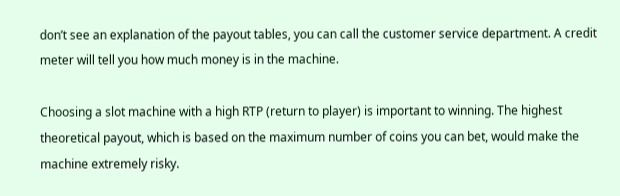don’t see an explanation of the payout tables, you can call the customer service department. A credit meter will tell you how much money is in the machine.

Choosing a slot machine with a high RTP (return to player) is important to winning. The highest theoretical payout, which is based on the maximum number of coins you can bet, would make the machine extremely risky.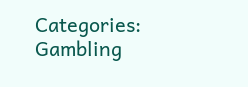Categories: Gambling